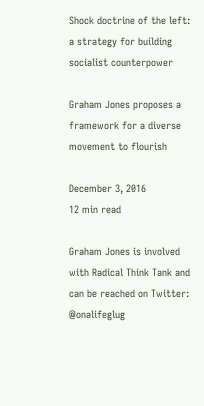Shock doctrine of the left: a strategy for building socialist counterpower

Graham Jones proposes a framework for a diverse movement to flourish

December 3, 2016
12 min read

Graham Jones is involved with Radical Think Tank and can be reached on Twitter: @onalifeglug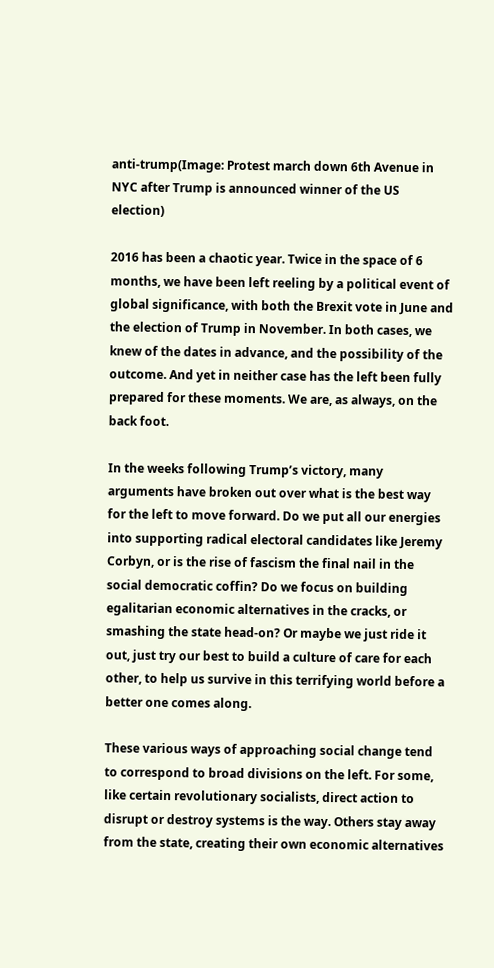anti-trump(Image: Protest march down 6th Avenue in NYC after Trump is announced winner of the US election)

2016 has been a chaotic year. Twice in the space of 6 months, we have been left reeling by a political event of global significance, with both the Brexit vote in June and the election of Trump in November. In both cases, we knew of the dates in advance, and the possibility of the outcome. And yet in neither case has the left been fully prepared for these moments. We are, as always, on the back foot.

In the weeks following Trump’s victory, many arguments have broken out over what is the best way for the left to move forward. Do we put all our energies into supporting radical electoral candidates like Jeremy Corbyn, or is the rise of fascism the final nail in the social democratic coffin? Do we focus on building egalitarian economic alternatives in the cracks, or smashing the state head-on? Or maybe we just ride it out, just try our best to build a culture of care for each other, to help us survive in this terrifying world before a better one comes along.

These various ways of approaching social change tend to correspond to broad divisions on the left. For some, like certain revolutionary socialists, direct action to disrupt or destroy systems is the way. Others stay away from the state, creating their own economic alternatives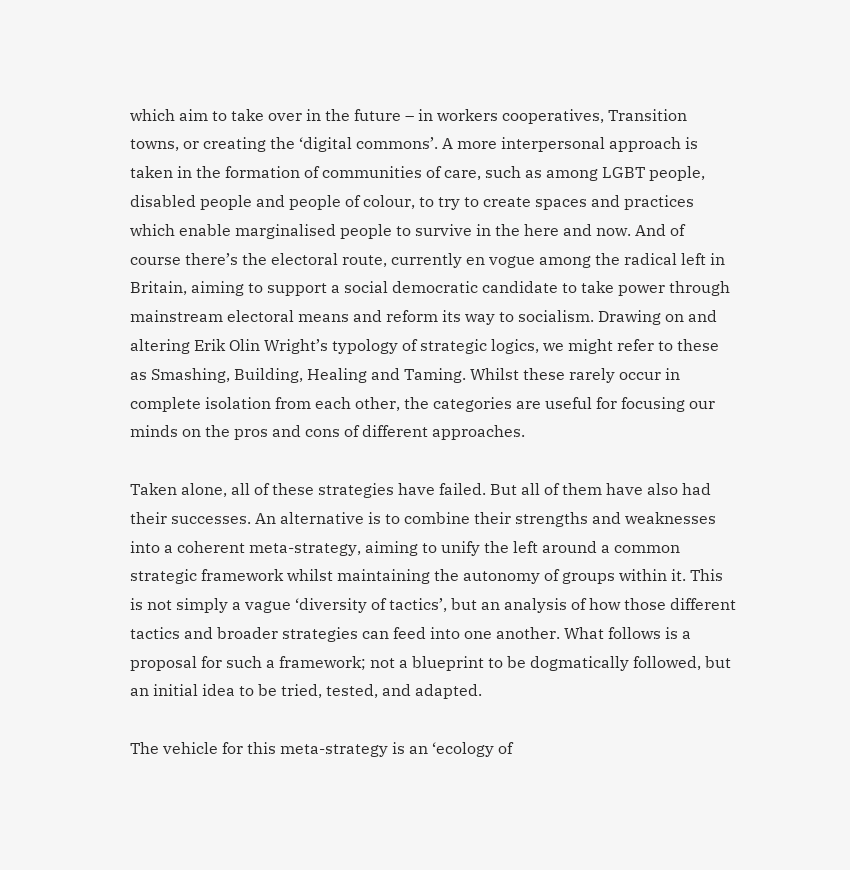which aim to take over in the future – in workers cooperatives, Transition towns, or creating the ‘digital commons’. A more interpersonal approach is taken in the formation of communities of care, such as among LGBT people, disabled people and people of colour, to try to create spaces and practices which enable marginalised people to survive in the here and now. And of course there’s the electoral route, currently en vogue among the radical left in Britain, aiming to support a social democratic candidate to take power through mainstream electoral means and reform its way to socialism. Drawing on and altering Erik Olin Wright’s typology of strategic logics, we might refer to these as Smashing, Building, Healing and Taming. Whilst these rarely occur in complete isolation from each other, the categories are useful for focusing our minds on the pros and cons of different approaches.

Taken alone, all of these strategies have failed. But all of them have also had their successes. An alternative is to combine their strengths and weaknesses into a coherent meta-strategy, aiming to unify the left around a common strategic framework whilst maintaining the autonomy of groups within it. This is not simply a vague ‘diversity of tactics’, but an analysis of how those different tactics and broader strategies can feed into one another. What follows is a proposal for such a framework; not a blueprint to be dogmatically followed, but an initial idea to be tried, tested, and adapted.

The vehicle for this meta-strategy is an ‘ecology of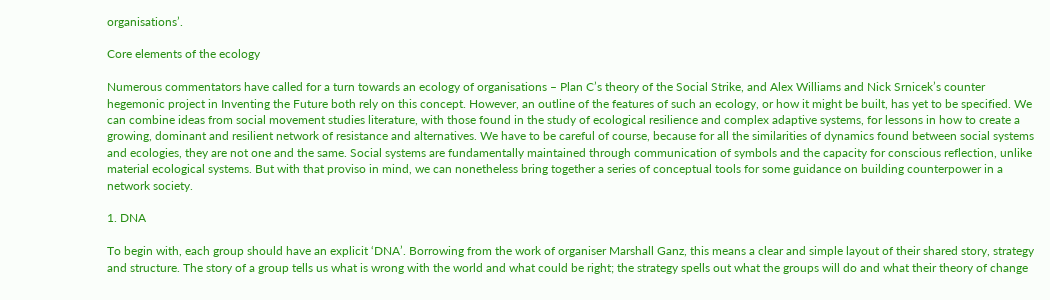organisations’.

Core elements of the ecology

Numerous commentators have called for a turn towards an ecology of organisations – Plan C’s theory of the Social Strike, and Alex Williams and Nick Srnicek’s counter hegemonic project in Inventing the Future both rely on this concept. However, an outline of the features of such an ecology, or how it might be built, has yet to be specified. We can combine ideas from social movement studies literature, with those found in the study of ecological resilience and complex adaptive systems, for lessons in how to create a growing, dominant and resilient network of resistance and alternatives. We have to be careful of course, because for all the similarities of dynamics found between social systems and ecologies, they are not one and the same. Social systems are fundamentally maintained through communication of symbols and the capacity for conscious reflection, unlike material ecological systems. But with that proviso in mind, we can nonetheless bring together a series of conceptual tools for some guidance on building counterpower in a network society.

1. DNA

To begin with, each group should have an explicit ‘DNA’. Borrowing from the work of organiser Marshall Ganz, this means a clear and simple layout of their shared story, strategy and structure. The story of a group tells us what is wrong with the world and what could be right; the strategy spells out what the groups will do and what their theory of change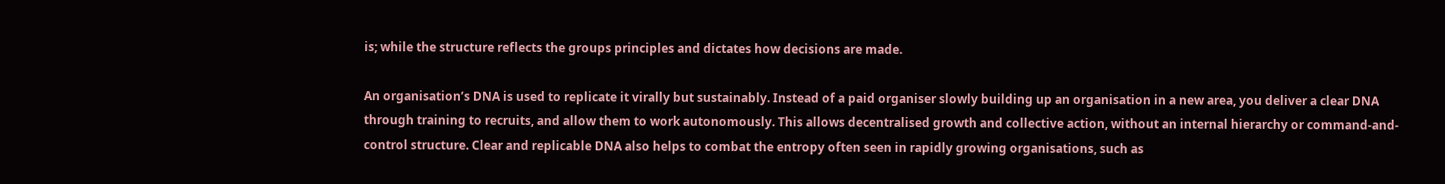is; while the structure reflects the groups principles and dictates how decisions are made.

An organisation’s DNA is used to replicate it virally but sustainably. Instead of a paid organiser slowly building up an organisation in a new area, you deliver a clear DNA through training to recruits, and allow them to work autonomously. This allows decentralised growth and collective action, without an internal hierarchy or command-and-control structure. Clear and replicable DNA also helps to combat the entropy often seen in rapidly growing organisations, such as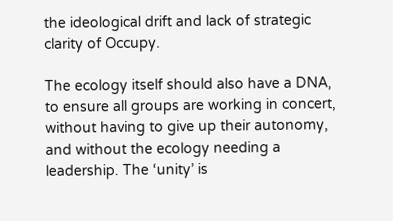the ideological drift and lack of strategic clarity of Occupy.

The ecology itself should also have a DNA, to ensure all groups are working in concert, without having to give up their autonomy, and without the ecology needing a leadership. The ‘unity’ is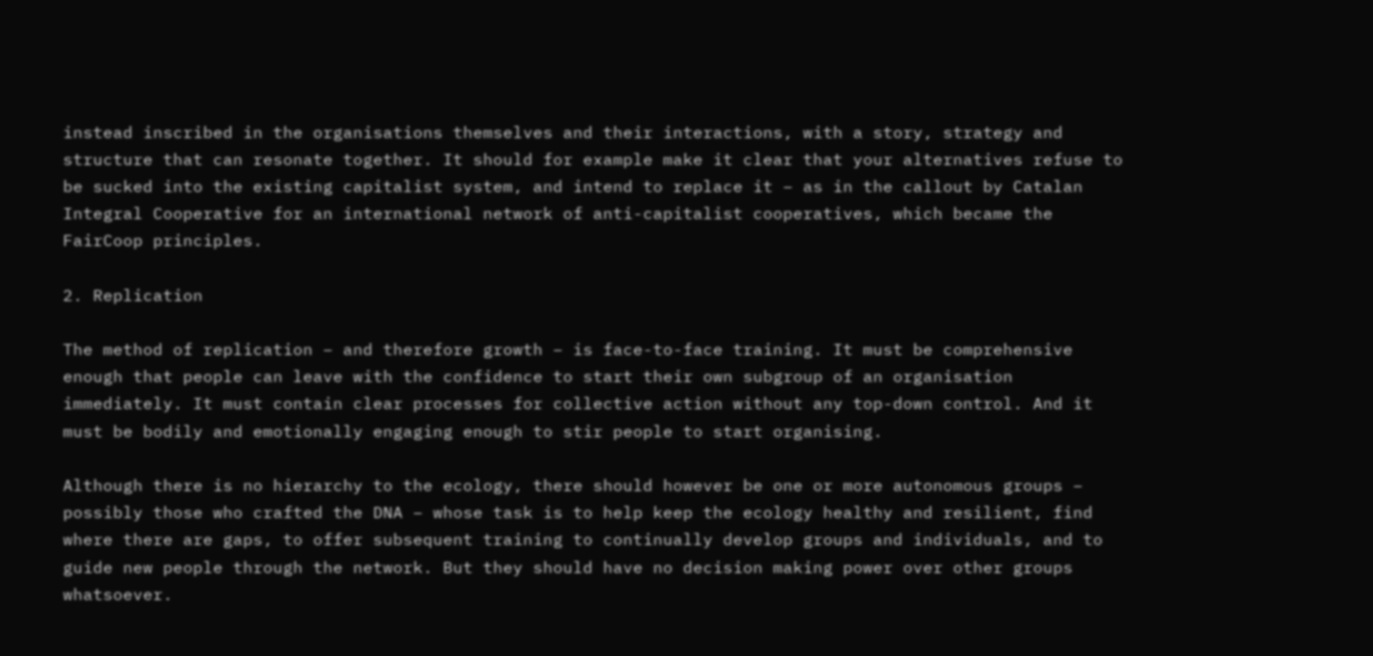instead inscribed in the organisations themselves and their interactions, with a story, strategy and structure that can resonate together. It should for example make it clear that your alternatives refuse to be sucked into the existing capitalist system, and intend to replace it – as in the callout by Catalan Integral Cooperative for an international network of anti-capitalist cooperatives, which became the FairCoop principles.

2. Replication

The method of replication – and therefore growth – is face-to-face training. It must be comprehensive enough that people can leave with the confidence to start their own subgroup of an organisation immediately. It must contain clear processes for collective action without any top-down control. And it must be bodily and emotionally engaging enough to stir people to start organising.

Although there is no hierarchy to the ecology, there should however be one or more autonomous groups – possibly those who crafted the DNA – whose task is to help keep the ecology healthy and resilient, find where there are gaps, to offer subsequent training to continually develop groups and individuals, and to guide new people through the network. But they should have no decision making power over other groups whatsoever.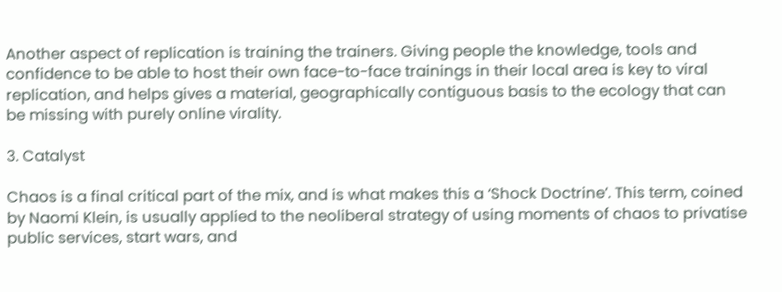Another aspect of replication is training the trainers. Giving people the knowledge, tools and confidence to be able to host their own face-to-face trainings in their local area is key to viral replication, and helps gives a material, geographically contiguous basis to the ecology that can be missing with purely online virality.

3. Catalyst

Chaos is a final critical part of the mix, and is what makes this a ‘Shock Doctrine’. This term, coined by Naomi Klein, is usually applied to the neoliberal strategy of using moments of chaos to privatise public services, start wars, and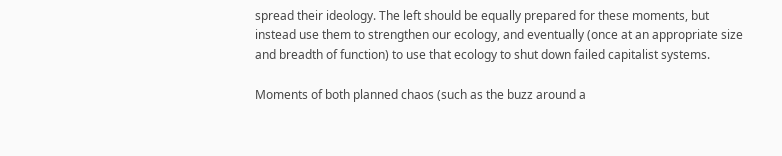spread their ideology. The left should be equally prepared for these moments, but instead use them to strengthen our ecology, and eventually (once at an appropriate size and breadth of function) to use that ecology to shut down failed capitalist systems.

Moments of both planned chaos (such as the buzz around a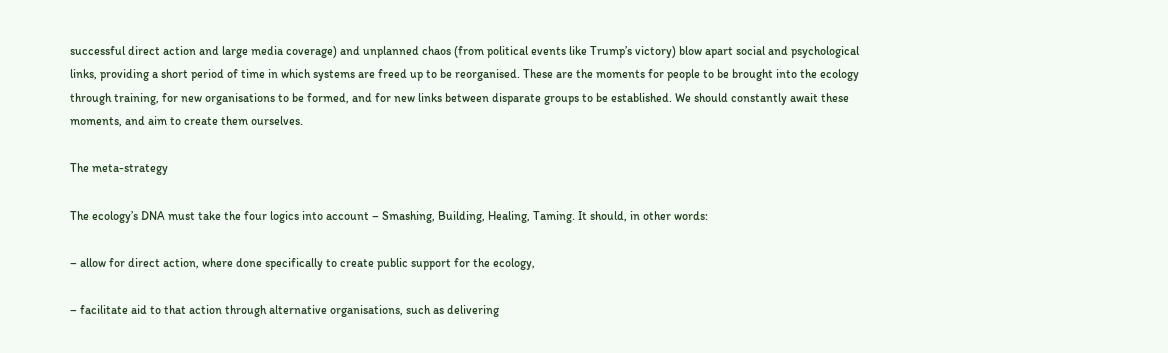successful direct action and large media coverage) and unplanned chaos (from political events like Trump’s victory) blow apart social and psychological links, providing a short period of time in which systems are freed up to be reorganised. These are the moments for people to be brought into the ecology through training, for new organisations to be formed, and for new links between disparate groups to be established. We should constantly await these moments, and aim to create them ourselves.

The meta-strategy

The ecology’s DNA must take the four logics into account – Smashing, Building, Healing, Taming. It should, in other words:

– allow for direct action, where done specifically to create public support for the ecology,

– facilitate aid to that action through alternative organisations, such as delivering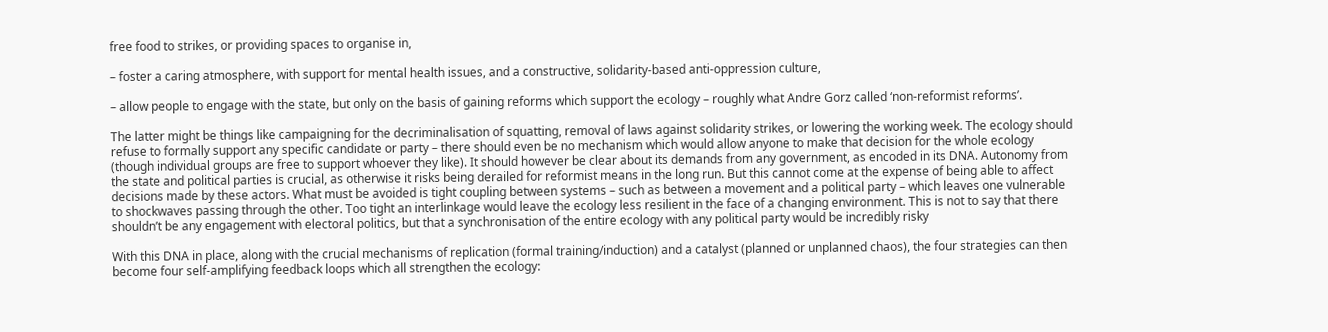free food to strikes, or providing spaces to organise in,

– foster a caring atmosphere, with support for mental health issues, and a constructive, solidarity-based anti-oppression culture,

– allow people to engage with the state, but only on the basis of gaining reforms which support the ecology – roughly what Andre Gorz called ‘non-reformist reforms’.

The latter might be things like campaigning for the decriminalisation of squatting, removal of laws against solidarity strikes, or lowering the working week. The ecology should refuse to formally support any specific candidate or party – there should even be no mechanism which would allow anyone to make that decision for the whole ecology (though individual groups are free to support whoever they like). It should however be clear about its demands from any government, as encoded in its DNA. Autonomy from the state and political parties is crucial, as otherwise it risks being derailed for reformist means in the long run. But this cannot come at the expense of being able to affect decisions made by these actors. What must be avoided is tight coupling between systems – such as between a movement and a political party – which leaves one vulnerable to shockwaves passing through the other. Too tight an interlinkage would leave the ecology less resilient in the face of a changing environment. This is not to say that there shouldn’t be any engagement with electoral politics, but that a synchronisation of the entire ecology with any political party would be incredibly risky

With this DNA in place, along with the crucial mechanisms of replication (formal training/induction) and a catalyst (planned or unplanned chaos), the four strategies can then become four self-amplifying feedback loops which all strengthen the ecology: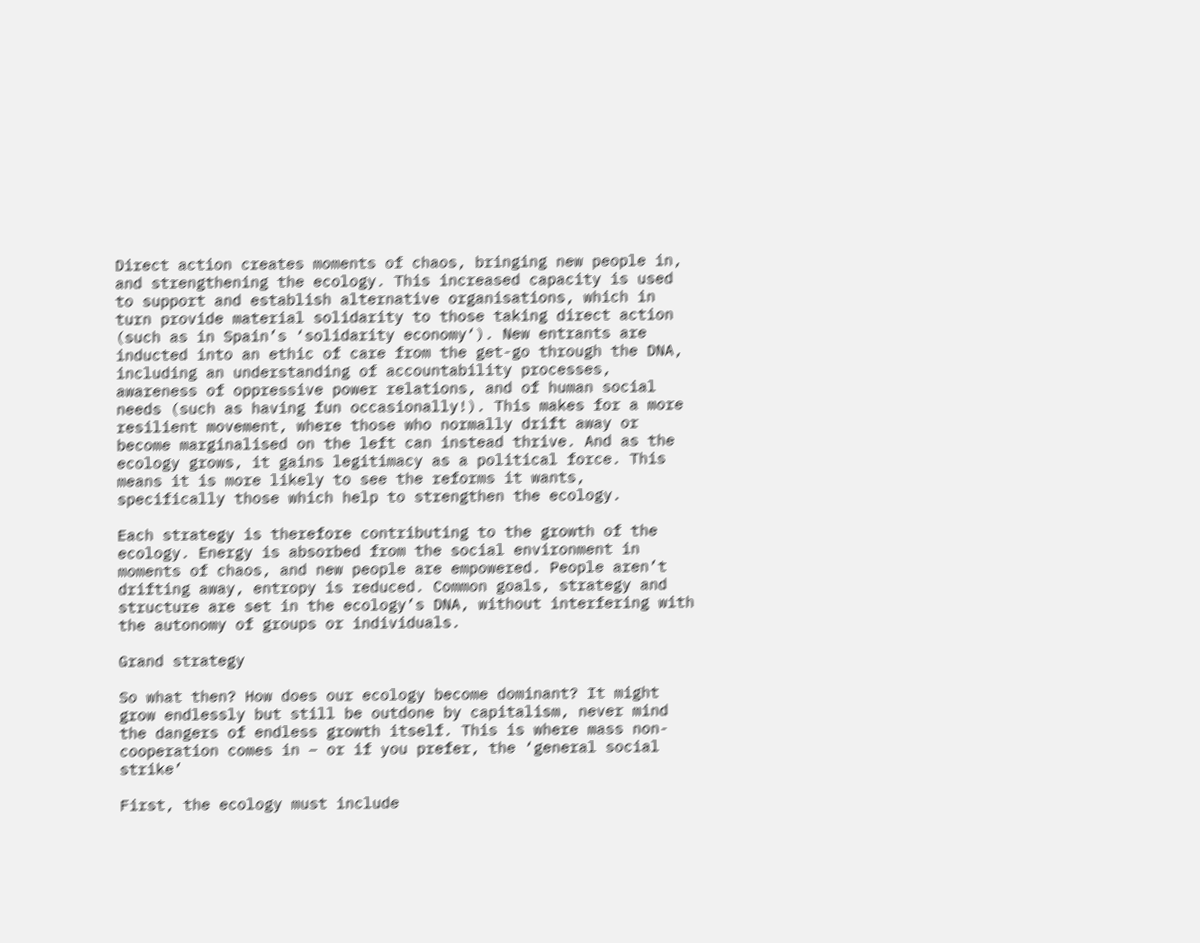Direct action creates moments of chaos, bringing new people in, and strengthening the ecology. This increased capacity is used to support and establish alternative organisations, which in turn provide material solidarity to those taking direct action (such as in Spain’s ‘solidarity economy‘). New entrants are inducted into an ethic of care from the get-go through the DNA, including an understanding of accountability processes, awareness of oppressive power relations, and of human social needs (such as having fun occasionally!). This makes for a more resilient movement, where those who normally drift away or become marginalised on the left can instead thrive. And as the ecology grows, it gains legitimacy as a political force. This means it is more likely to see the reforms it wants, specifically those which help to strengthen the ecology.

Each strategy is therefore contributing to the growth of the ecology. Energy is absorbed from the social environment in moments of chaos, and new people are empowered. People aren’t drifting away, entropy is reduced. Common goals, strategy and structure are set in the ecology’s DNA, without interfering with the autonomy of groups or individuals.

Grand strategy

So what then? How does our ecology become dominant? It might grow endlessly but still be outdone by capitalism, never mind the dangers of endless growth itself. This is where mass non-cooperation comes in – or if you prefer, the ‘general social strike’

First, the ecology must include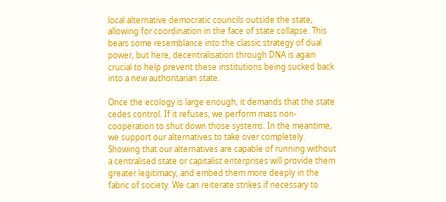local alternative democratic councils outside the state, allowing for coordination in the face of state collapse. This bears some resemblance into the classic strategy of dual power, but here, decentralisation through DNA is again crucial to help prevent these institutions being sucked back into a new authoritarian state.

Once the ecology is large enough, it demands that the state cedes control. If it refuses, we perform mass non-cooperation to shut down those systems. In the meantime, we support our alternatives to take over completely. Showing that our alternatives are capable of running without a centralised state or capitalist enterprises will provide them greater legitimacy, and embed them more deeply in the fabric of society. We can reiterate strikes if necessary to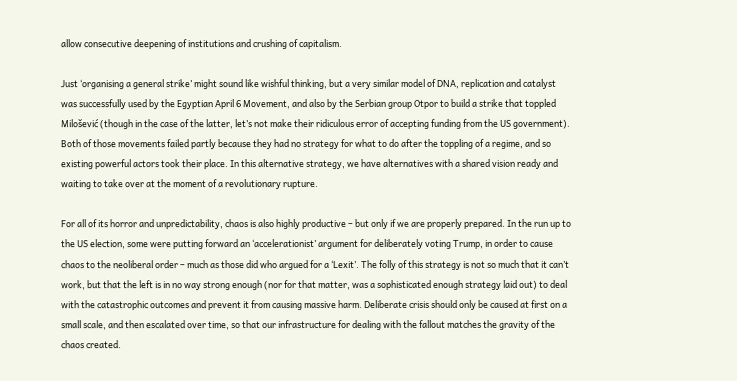allow consecutive deepening of institutions and crushing of capitalism.

Just ‘organising a general strike’ might sound like wishful thinking, but a very similar model of DNA, replication and catalyst was successfully used by the Egyptian April 6 Movement, and also by the Serbian group Otpor to build a strike that toppled Milošević (though in the case of the latter, let’s not make their ridiculous error of accepting funding from the US government). Both of those movements failed partly because they had no strategy for what to do after the toppling of a regime, and so existing powerful actors took their place. In this alternative strategy, we have alternatives with a shared vision ready and waiting to take over at the moment of a revolutionary rupture.

For all of its horror and unpredictability, chaos is also highly productive – but only if we are properly prepared. In the run up to the US election, some were putting forward an ‘accelerationist’ argument for deliberately voting Trump, in order to cause chaos to the neoliberal order – much as those did who argued for a ‘Lexit’. The folly of this strategy is not so much that it can’t work, but that the left is in no way strong enough (nor for that matter, was a sophisticated enough strategy laid out) to deal with the catastrophic outcomes and prevent it from causing massive harm. Deliberate crisis should only be caused at first on a small scale, and then escalated over time, so that our infrastructure for dealing with the fallout matches the gravity of the chaos created.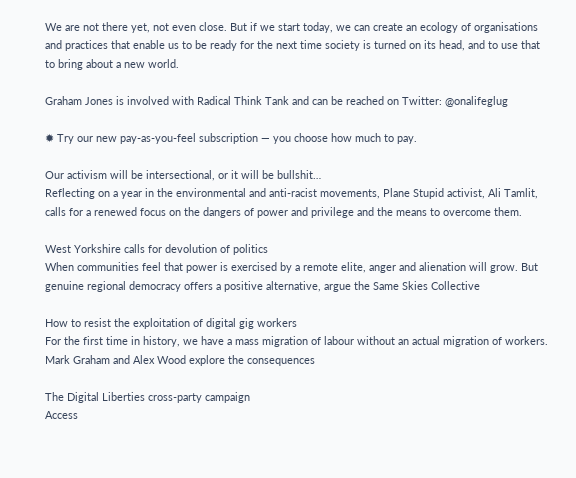We are not there yet, not even close. But if we start today, we can create an ecology of organisations and practices that enable us to be ready for the next time society is turned on its head, and to use that to bring about a new world.

Graham Jones is involved with Radical Think Tank and can be reached on Twitter: @onalifeglug

✹ Try our new pay-as-you-feel subscription — you choose how much to pay.

Our activism will be intersectional, or it will be bullshit…
Reflecting on a year in the environmental and anti-racist movements, Plane Stupid activist, Ali Tamlit, calls for a renewed focus on the dangers of power and privilege and the means to overcome them.

West Yorkshire calls for devolution of politics
When communities feel that power is exercised by a remote elite, anger and alienation will grow. But genuine regional democracy offers a positive alternative, argue the Same Skies Collective

How to resist the exploitation of digital gig workers
For the first time in history, we have a mass migration of labour without an actual migration of workers. Mark Graham and Alex Wood explore the consequences

The Digital Liberties cross-party campaign
Access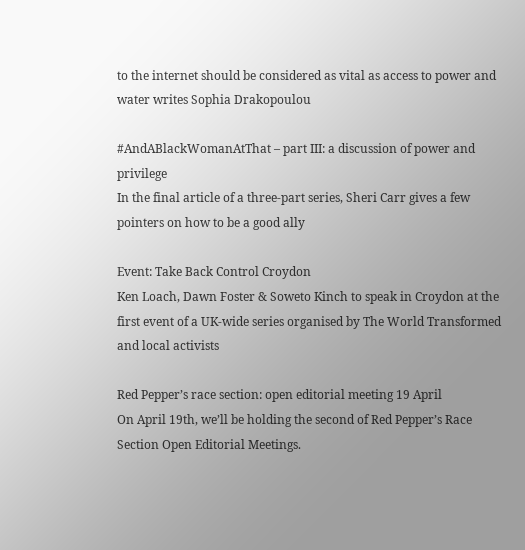to the internet should be considered as vital as access to power and water writes Sophia Drakopoulou

#AndABlackWomanAtThat – part III: a discussion of power and privilege
In the final article of a three-part series, Sheri Carr gives a few pointers on how to be a good ally

Event: Take Back Control Croydon
Ken Loach, Dawn Foster & Soweto Kinch to speak in Croydon at the first event of a UK-wide series organised by The World Transformed and local activists

Red Pepper’s race section: open editorial meeting 19 April
On April 19th, we’ll be holding the second of Red Pepper’s Race Section Open Editorial Meetings.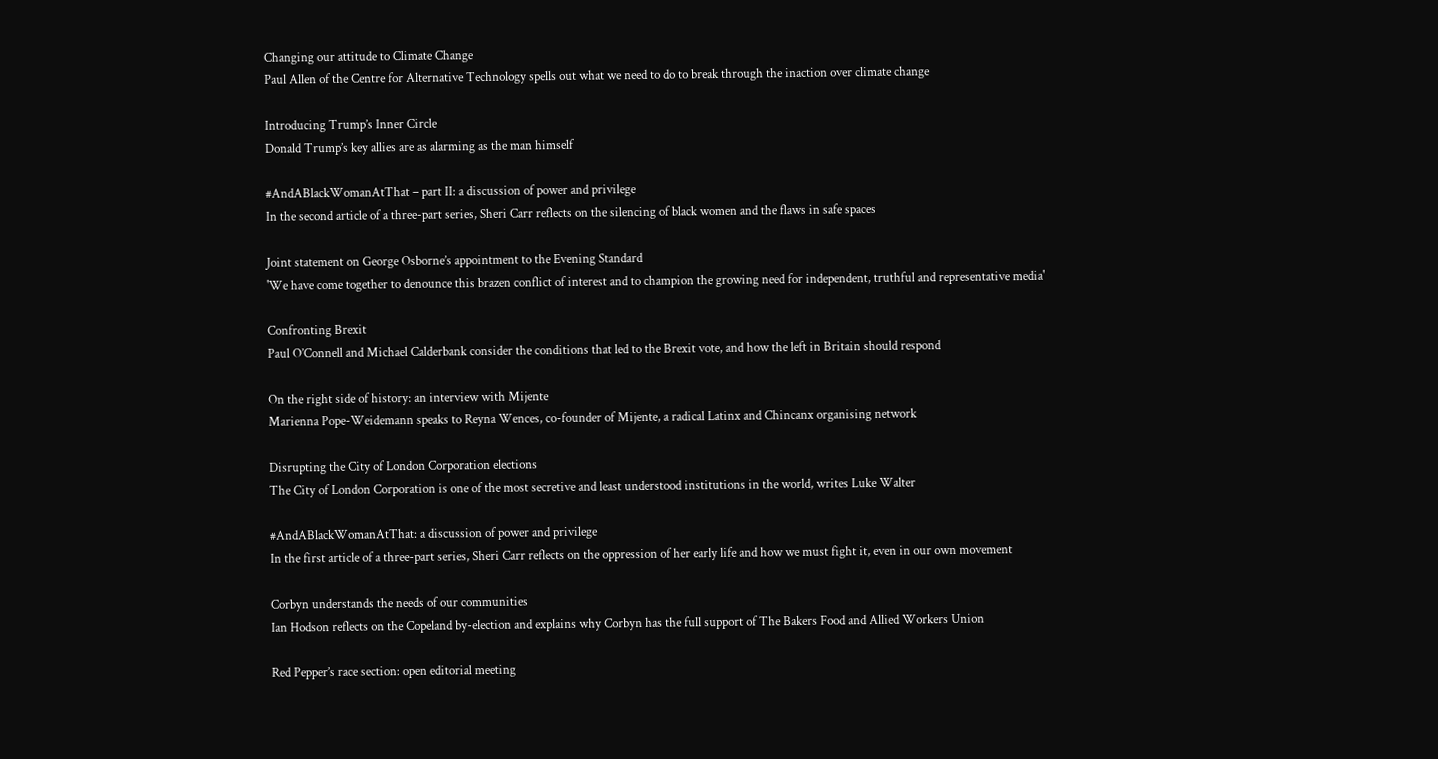Changing our attitude to Climate Change
Paul Allen of the Centre for Alternative Technology spells out what we need to do to break through the inaction over climate change

Introducing Trump’s Inner Circle
Donald Trump’s key allies are as alarming as the man himself

#AndABlackWomanAtThat – part II: a discussion of power and privilege
In the second article of a three-part series, Sheri Carr reflects on the silencing of black women and the flaws in safe spaces

Joint statement on George Osborne’s appointment to the Evening Standard
'We have come together to denounce this brazen conflict of interest and to champion the growing need for independent, truthful and representative media'

Confronting Brexit
Paul O’Connell and Michael Calderbank consider the conditions that led to the Brexit vote, and how the left in Britain should respond

On the right side of history: an interview with Mijente
Marienna Pope-Weidemann speaks to Reyna Wences, co-founder of Mijente, a radical Latinx and Chincanx organising network

Disrupting the City of London Corporation elections
The City of London Corporation is one of the most secretive and least understood institutions in the world, writes Luke Walter

#AndABlackWomanAtThat: a discussion of power and privilege
In the first article of a three-part series, Sheri Carr reflects on the oppression of her early life and how we must fight it, even in our own movement

Corbyn understands the needs of our communities
Ian Hodson reflects on the Copeland by-election and explains why Corbyn has the full support of The Bakers Food and Allied Workers Union

Red Pepper’s race section: open editorial meeting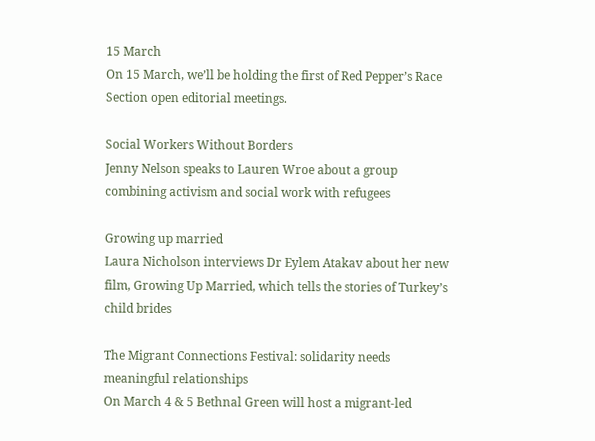15 March
On 15 March, we’ll be holding the first of Red Pepper’s Race Section open editorial meetings.

Social Workers Without Borders
Jenny Nelson speaks to Lauren Wroe about a group combining activism and social work with refugees

Growing up married
Laura Nicholson interviews Dr Eylem Atakav about her new film, Growing Up Married, which tells the stories of Turkey’s child brides

The Migrant Connections Festival: solidarity needs meaningful relationships
On March 4 & 5 Bethnal Green will host a migrant-led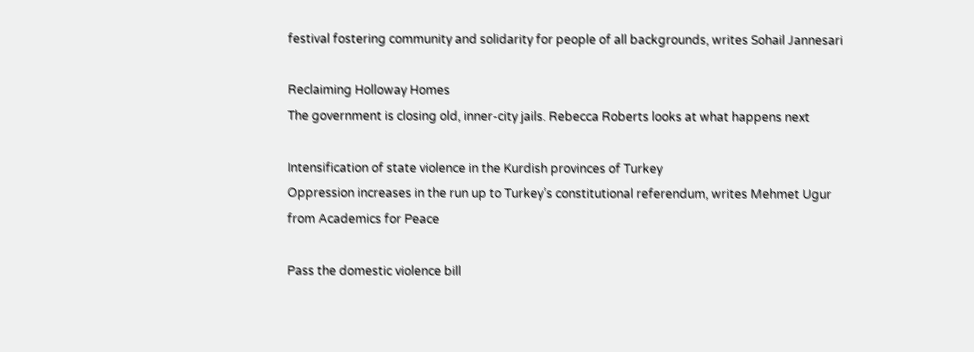festival fostering community and solidarity for people of all backgrounds, writes Sohail Jannesari

Reclaiming Holloway Homes
The government is closing old, inner-city jails. Rebecca Roberts looks at what happens next

Intensification of state violence in the Kurdish provinces of Turkey
Oppression increases in the run up to Turkey’s constitutional referendum, writes Mehmet Ugur from Academics for Peace

Pass the domestic violence bill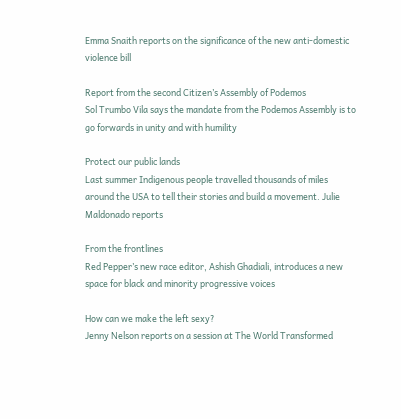Emma Snaith reports on the significance of the new anti-domestic violence bill

Report from the second Citizen’s Assembly of Podemos
Sol Trumbo Vila says the mandate from the Podemos Assembly is to go forwards in unity and with humility

Protect our public lands
Last summer Indigenous people travelled thousands of miles around the USA to tell their stories and build a movement. Julie Maldonado reports

From the frontlines
Red Pepper’s new race editor, Ashish Ghadiali, introduces a new space for black and minority progressive voices

How can we make the left sexy?
Jenny Nelson reports on a session at The World Transformed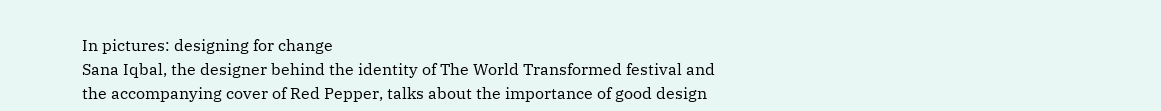In pictures: designing for change
Sana Iqbal, the designer behind the identity of The World Transformed festival and the accompanying cover of Red Pepper, talks about the importance of good design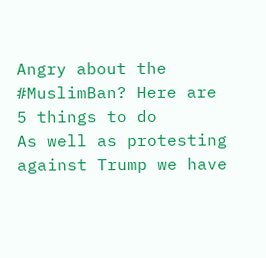Angry about the #MuslimBan? Here are 5 things to do
As well as protesting against Trump we have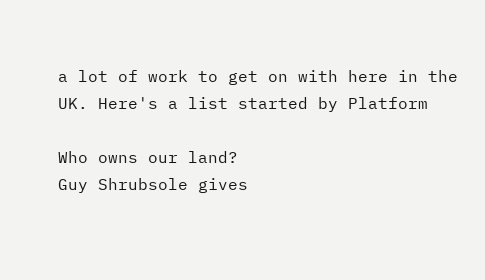a lot of work to get on with here in the UK. Here's a list started by Platform

Who owns our land?
Guy Shrubsole gives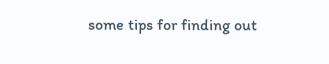some tips for finding out